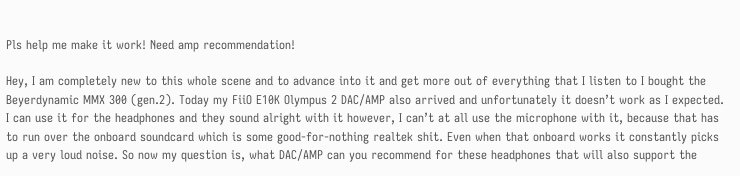Pls help me make it work! Need amp recommendation!

Hey, I am completely new to this whole scene and to advance into it and get more out of everything that I listen to I bought the Beyerdynamic MMX 300 (gen.2). Today my FiiO E10K Olympus 2 DAC/AMP also arrived and unfortunately it doesn’t work as I expected. I can use it for the headphones and they sound alright with it however, I can’t at all use the microphone with it, because that has to run over the onboard soundcard which is some good-for-nothing realtek shit. Even when that onboard works it constantly picks up a very loud noise. So now my question is, what DAC/AMP can you recommend for these headphones that will also support the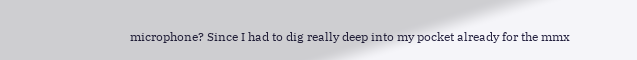microphone? Since I had to dig really deep into my pocket already for the mmx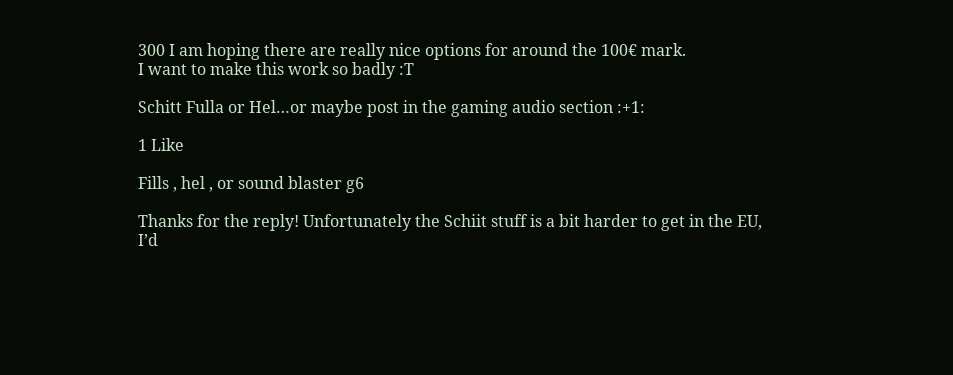300 I am hoping there are really nice options for around the 100€ mark.
I want to make this work so badly :T

Schitt Fulla or Hel…or maybe post in the gaming audio section :+1:

1 Like

Fills , hel , or sound blaster g6

Thanks for the reply! Unfortunately the Schiit stuff is a bit harder to get in the EU, I’d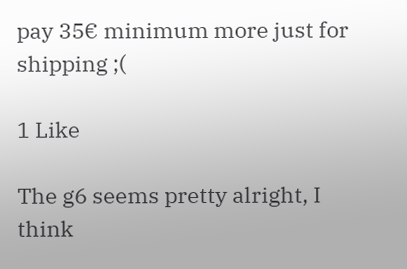pay 35€ minimum more just for shipping ;(

1 Like

The g6 seems pretty alright, I think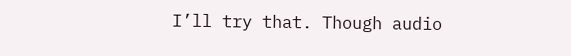I’ll try that. Though audio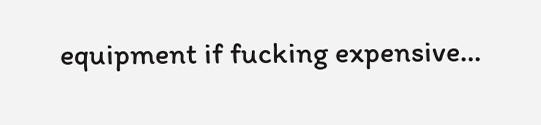equipment if fucking expensive…